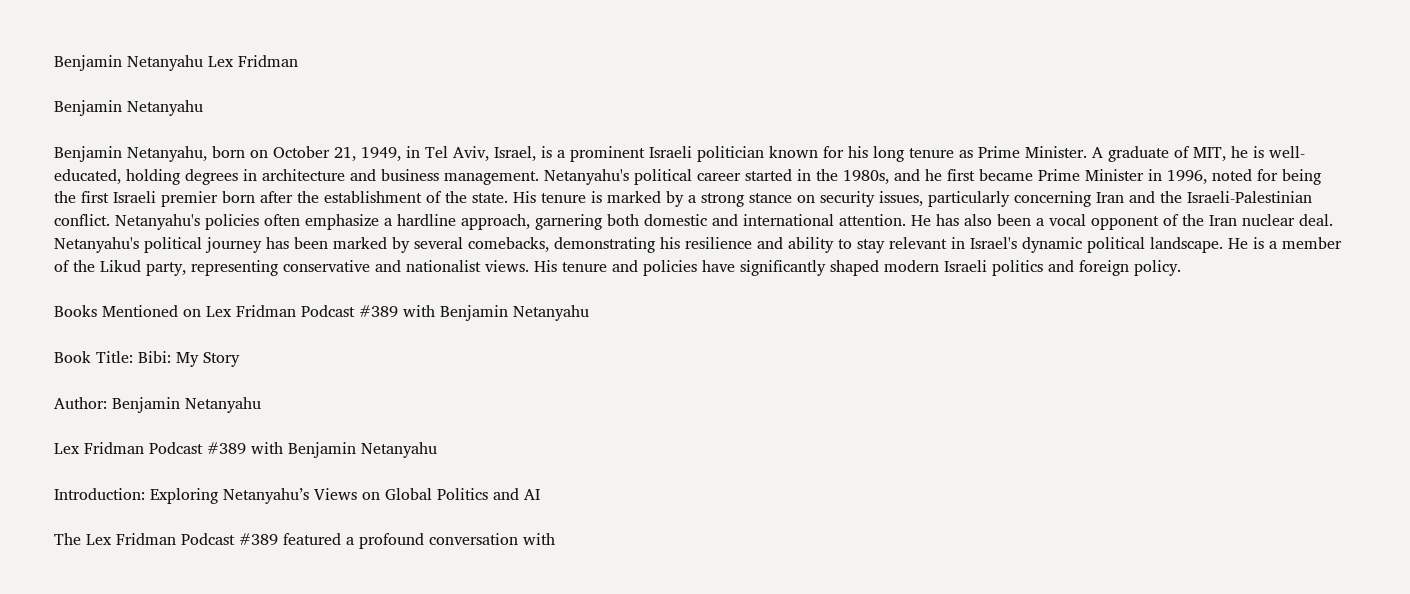Benjamin Netanyahu Lex Fridman

Benjamin Netanyahu

Benjamin Netanyahu, born on October 21, 1949, in Tel Aviv, Israel, is a prominent Israeli politician known for his long tenure as Prime Minister. A graduate of MIT, he is well-educated, holding degrees in architecture and business management. Netanyahu's political career started in the 1980s, and he first became Prime Minister in 1996, noted for being the first Israeli premier born after the establishment of the state. His tenure is marked by a strong stance on security issues, particularly concerning Iran and the Israeli-Palestinian conflict. Netanyahu's policies often emphasize a hardline approach, garnering both domestic and international attention. He has also been a vocal opponent of the Iran nuclear deal. Netanyahu's political journey has been marked by several comebacks, demonstrating his resilience and ability to stay relevant in Israel's dynamic political landscape. He is a member of the Likud party, representing conservative and nationalist views. His tenure and policies have significantly shaped modern Israeli politics and foreign policy.

Books Mentioned on Lex Fridman Podcast #389 with Benjamin Netanyahu

Book Title: Bibi: My Story

Author: Benjamin Netanyahu

Lex Fridman Podcast #389 with Benjamin Netanyahu

Introduction: Exploring Netanyahu’s Views on Global Politics and AI

The Lex Fridman Podcast #389 featured a profound conversation with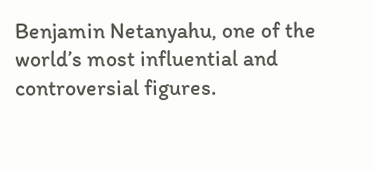Benjamin Netanyahu, one of the world’s most influential and controversial figures.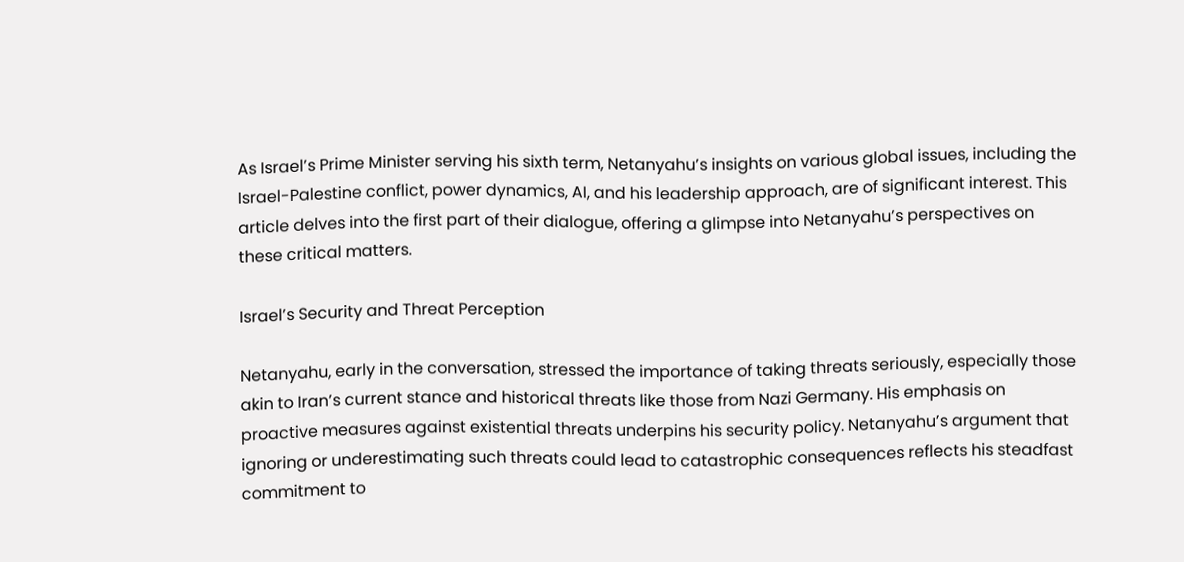As Israel’s Prime Minister serving his sixth term, Netanyahu’s insights on various global issues, including the Israel-Palestine conflict, power dynamics, AI, and his leadership approach, are of significant interest. This article delves into the first part of their dialogue, offering a glimpse into Netanyahu’s perspectives on these critical matters.

Israel’s Security and Threat Perception

Netanyahu, early in the conversation, stressed the importance of taking threats seriously, especially those akin to Iran’s current stance and historical threats like those from Nazi Germany. His emphasis on proactive measures against existential threats underpins his security policy. Netanyahu’s argument that ignoring or underestimating such threats could lead to catastrophic consequences reflects his steadfast commitment to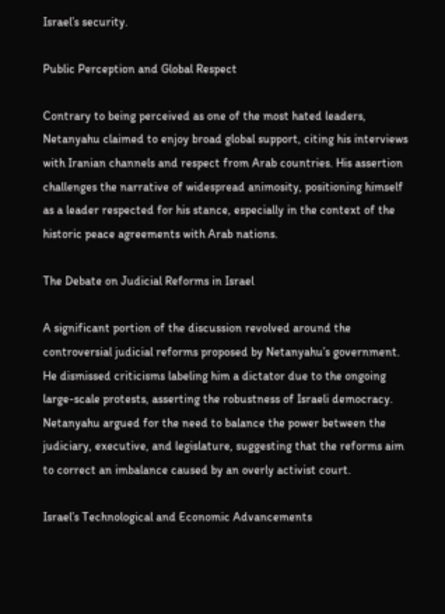Israel’s security.

Public Perception and Global Respect

Contrary to being perceived as one of the most hated leaders, Netanyahu claimed to enjoy broad global support, citing his interviews with Iranian channels and respect from Arab countries. His assertion challenges the narrative of widespread animosity, positioning himself as a leader respected for his stance, especially in the context of the historic peace agreements with Arab nations.

The Debate on Judicial Reforms in Israel

A significant portion of the discussion revolved around the controversial judicial reforms proposed by Netanyahu’s government. He dismissed criticisms labeling him a dictator due to the ongoing large-scale protests, asserting the robustness of Israeli democracy. Netanyahu argued for the need to balance the power between the judiciary, executive, and legislature, suggesting that the reforms aim to correct an imbalance caused by an overly activist court.

Israel’s Technological and Economic Advancements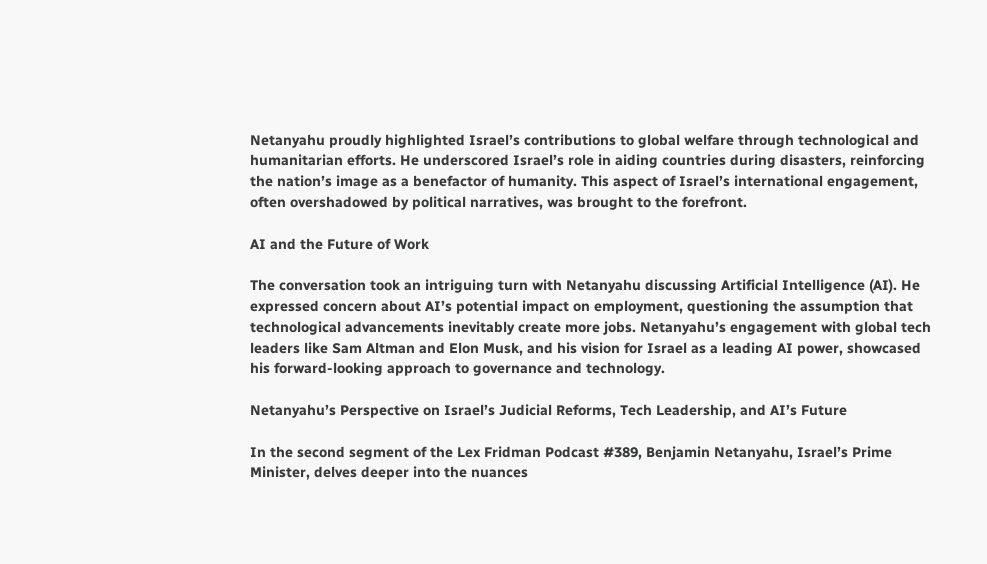Netanyahu proudly highlighted Israel’s contributions to global welfare through technological and humanitarian efforts. He underscored Israel’s role in aiding countries during disasters, reinforcing the nation’s image as a benefactor of humanity. This aspect of Israel’s international engagement, often overshadowed by political narratives, was brought to the forefront.

AI and the Future of Work

The conversation took an intriguing turn with Netanyahu discussing Artificial Intelligence (AI). He expressed concern about AI’s potential impact on employment, questioning the assumption that technological advancements inevitably create more jobs. Netanyahu’s engagement with global tech leaders like Sam Altman and Elon Musk, and his vision for Israel as a leading AI power, showcased his forward-looking approach to governance and technology.

Netanyahu’s Perspective on Israel’s Judicial Reforms, Tech Leadership, and AI’s Future

In the second segment of the Lex Fridman Podcast #389, Benjamin Netanyahu, Israel’s Prime Minister, delves deeper into the nuances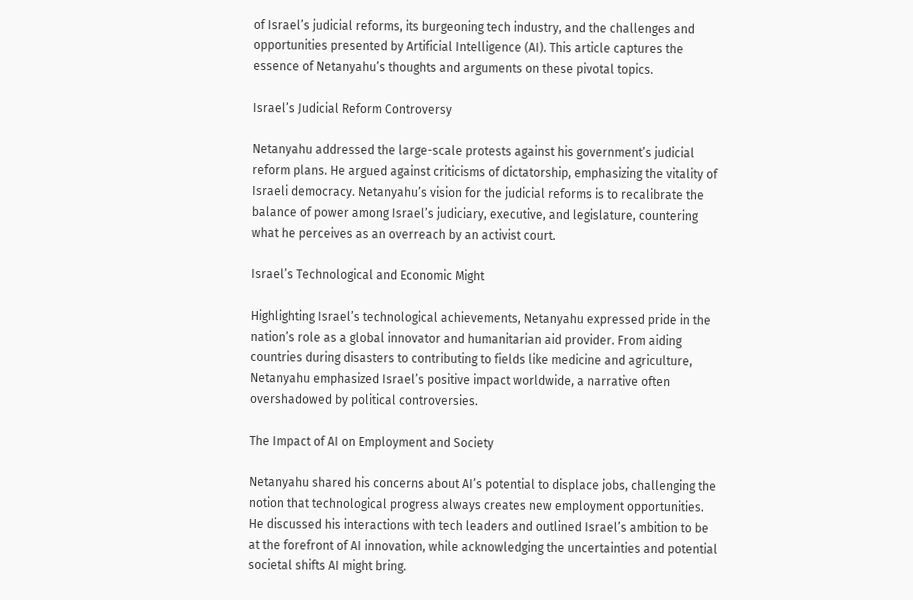of Israel’s judicial reforms, its burgeoning tech industry, and the challenges and opportunities presented by Artificial Intelligence (AI). This article captures the essence of Netanyahu’s thoughts and arguments on these pivotal topics.

Israel’s Judicial Reform Controversy

Netanyahu addressed the large-scale protests against his government’s judicial reform plans. He argued against criticisms of dictatorship, emphasizing the vitality of Israeli democracy. Netanyahu’s vision for the judicial reforms is to recalibrate the balance of power among Israel’s judiciary, executive, and legislature, countering what he perceives as an overreach by an activist court.

Israel’s Technological and Economic Might

Highlighting Israel’s technological achievements, Netanyahu expressed pride in the nation’s role as a global innovator and humanitarian aid provider. From aiding countries during disasters to contributing to fields like medicine and agriculture, Netanyahu emphasized Israel’s positive impact worldwide, a narrative often overshadowed by political controversies.

The Impact of AI on Employment and Society

Netanyahu shared his concerns about AI’s potential to displace jobs, challenging the notion that technological progress always creates new employment opportunities. He discussed his interactions with tech leaders and outlined Israel’s ambition to be at the forefront of AI innovation, while acknowledging the uncertainties and potential societal shifts AI might bring.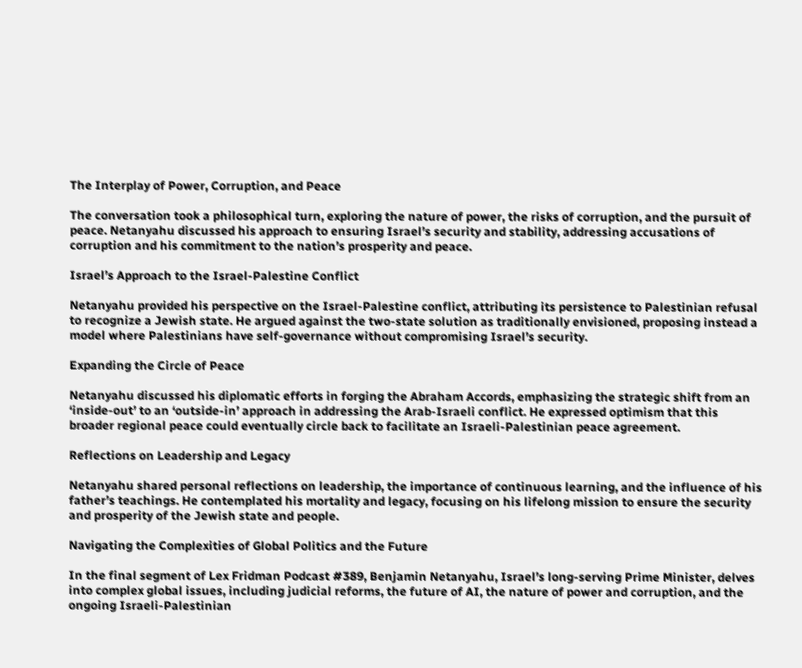The Interplay of Power, Corruption, and Peace

The conversation took a philosophical turn, exploring the nature of power, the risks of corruption, and the pursuit of peace. Netanyahu discussed his approach to ensuring Israel’s security and stability, addressing accusations of corruption and his commitment to the nation’s prosperity and peace.

Israel’s Approach to the Israel-Palestine Conflict

Netanyahu provided his perspective on the Israel-Palestine conflict, attributing its persistence to Palestinian refusal to recognize a Jewish state. He argued against the two-state solution as traditionally envisioned, proposing instead a model where Palestinians have self-governance without compromising Israel’s security.

Expanding the Circle of Peace

Netanyahu discussed his diplomatic efforts in forging the Abraham Accords, emphasizing the strategic shift from an ‘inside-out’ to an ‘outside-in’ approach in addressing the Arab-Israeli conflict. He expressed optimism that this broader regional peace could eventually circle back to facilitate an Israeli-Palestinian peace agreement.

Reflections on Leadership and Legacy

Netanyahu shared personal reflections on leadership, the importance of continuous learning, and the influence of his father’s teachings. He contemplated his mortality and legacy, focusing on his lifelong mission to ensure the security and prosperity of the Jewish state and people.

Navigating the Complexities of Global Politics and the Future

In the final segment of Lex Fridman Podcast #389, Benjamin Netanyahu, Israel’s long-serving Prime Minister, delves into complex global issues, including judicial reforms, the future of AI, the nature of power and corruption, and the ongoing Israeli-Palestinian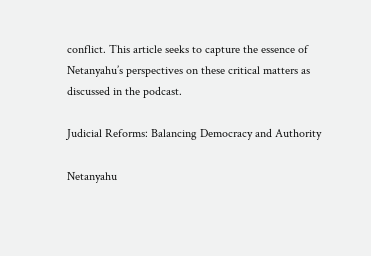conflict. This article seeks to capture the essence of Netanyahu’s perspectives on these critical matters as discussed in the podcast.

Judicial Reforms: Balancing Democracy and Authority

Netanyahu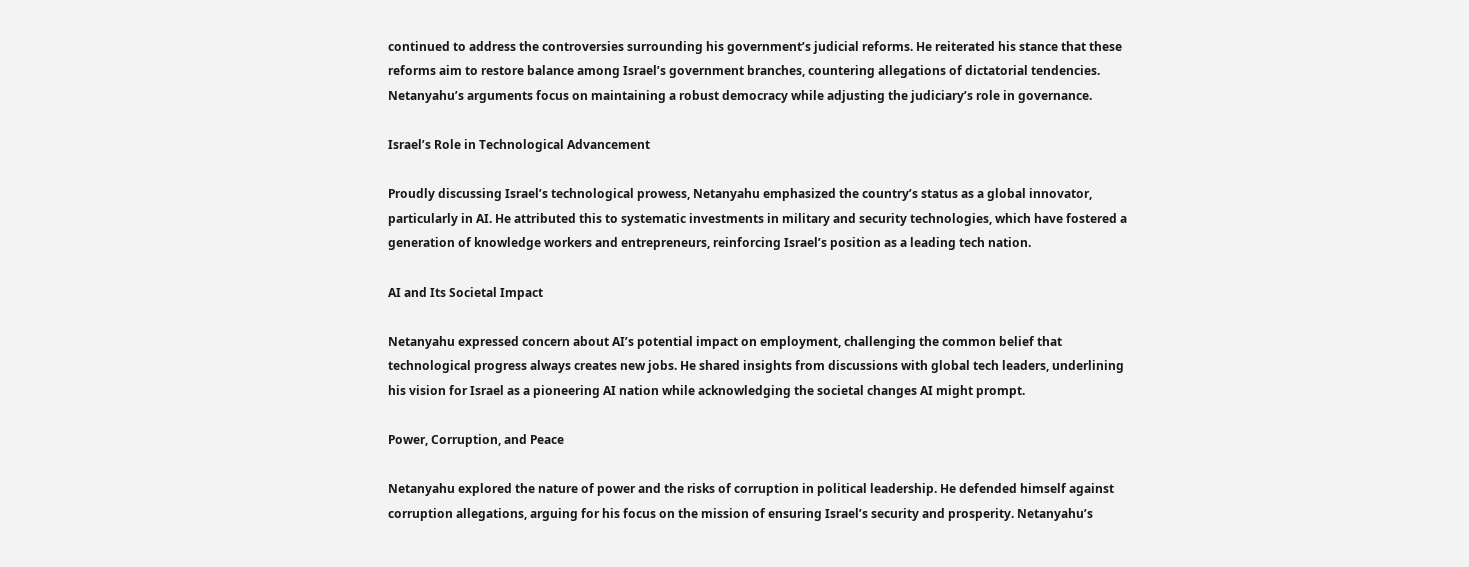continued to address the controversies surrounding his government’s judicial reforms. He reiterated his stance that these reforms aim to restore balance among Israel’s government branches, countering allegations of dictatorial tendencies. Netanyahu’s arguments focus on maintaining a robust democracy while adjusting the judiciary’s role in governance.

Israel’s Role in Technological Advancement

Proudly discussing Israel’s technological prowess, Netanyahu emphasized the country’s status as a global innovator, particularly in AI. He attributed this to systematic investments in military and security technologies, which have fostered a generation of knowledge workers and entrepreneurs, reinforcing Israel’s position as a leading tech nation.

AI and Its Societal Impact

Netanyahu expressed concern about AI’s potential impact on employment, challenging the common belief that technological progress always creates new jobs. He shared insights from discussions with global tech leaders, underlining his vision for Israel as a pioneering AI nation while acknowledging the societal changes AI might prompt.

Power, Corruption, and Peace

Netanyahu explored the nature of power and the risks of corruption in political leadership. He defended himself against corruption allegations, arguing for his focus on the mission of ensuring Israel’s security and prosperity. Netanyahu’s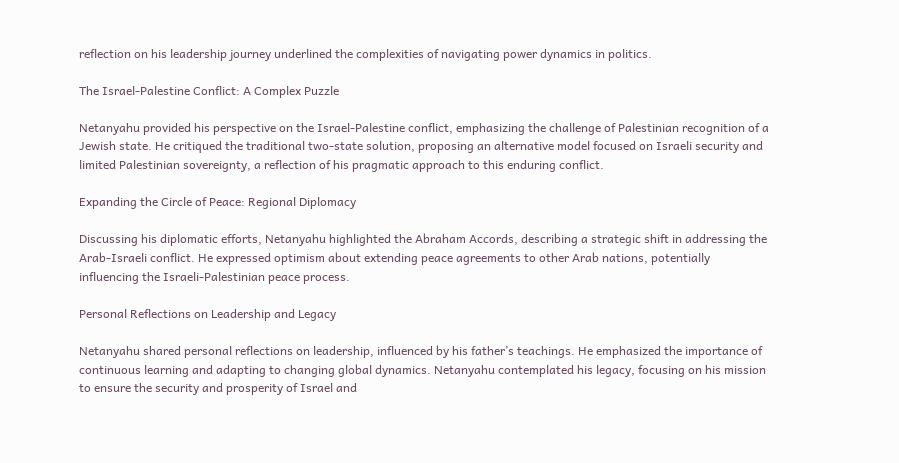reflection on his leadership journey underlined the complexities of navigating power dynamics in politics.

The Israel-Palestine Conflict: A Complex Puzzle

Netanyahu provided his perspective on the Israel-Palestine conflict, emphasizing the challenge of Palestinian recognition of a Jewish state. He critiqued the traditional two-state solution, proposing an alternative model focused on Israeli security and limited Palestinian sovereignty, a reflection of his pragmatic approach to this enduring conflict.

Expanding the Circle of Peace: Regional Diplomacy

Discussing his diplomatic efforts, Netanyahu highlighted the Abraham Accords, describing a strategic shift in addressing the Arab-Israeli conflict. He expressed optimism about extending peace agreements to other Arab nations, potentially influencing the Israeli-Palestinian peace process.

Personal Reflections on Leadership and Legacy

Netanyahu shared personal reflections on leadership, influenced by his father’s teachings. He emphasized the importance of continuous learning and adapting to changing global dynamics. Netanyahu contemplated his legacy, focusing on his mission to ensure the security and prosperity of Israel and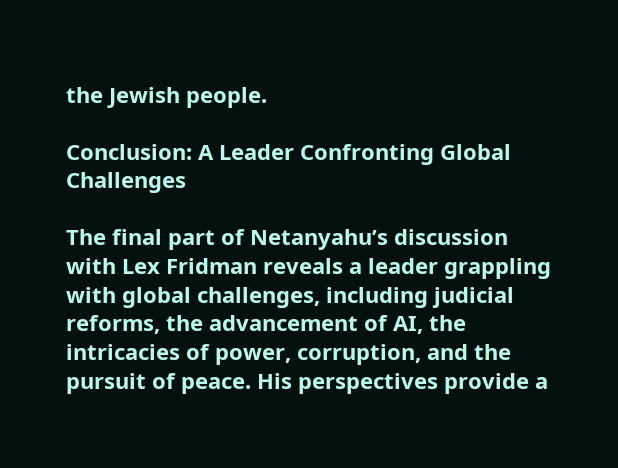the Jewish people.

Conclusion: A Leader Confronting Global Challenges

The final part of Netanyahu’s discussion with Lex Fridman reveals a leader grappling with global challenges, including judicial reforms, the advancement of AI, the intricacies of power, corruption, and the pursuit of peace. His perspectives provide a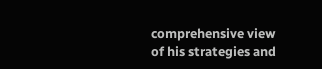comprehensive view of his strategies and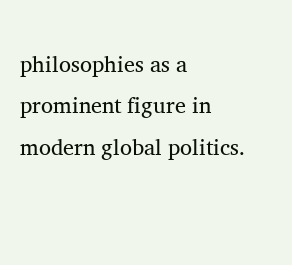philosophies as a prominent figure in modern global politics.